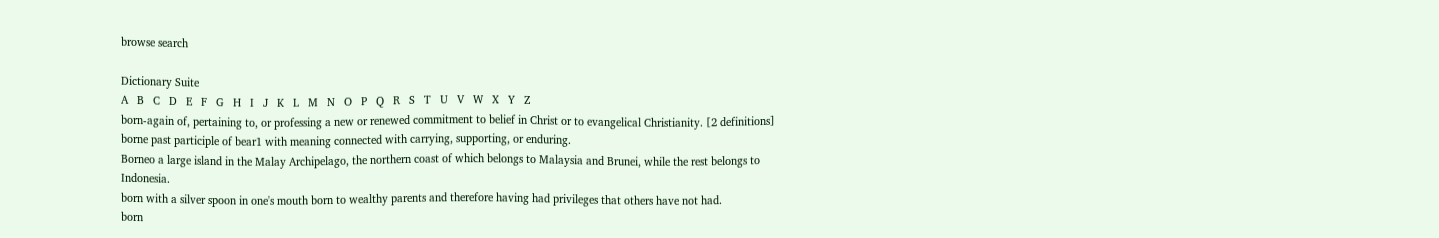browse search

Dictionary Suite
A   B   C   D   E   F   G   H   I   J   K   L   M   N   O   P   Q   R   S   T   U   V   W   X   Y   Z
born-again of, pertaining to, or professing a new or renewed commitment to belief in Christ or to evangelical Christianity. [2 definitions]
borne past participle of bear1 with meaning connected with carrying, supporting, or enduring.
Borneo a large island in the Malay Archipelago, the northern coast of which belongs to Malaysia and Brunei, while the rest belongs to Indonesia.
born with a silver spoon in one's mouth born to wealthy parents and therefore having had privileges that others have not had.
born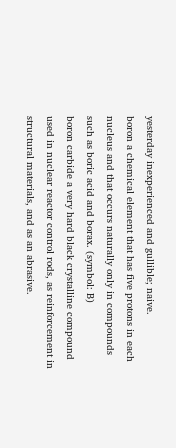yesterday inexperienced and gullible; naive.
boron a chemical element that has five protons in each nucleus and that occurs naturally only in compounds such as boric acid and borax. (symbol: B)
boron carbide a very hard black crystalline compound used in nuclear reactor control rods, as reinforcement in structural materials, and as an abrasive.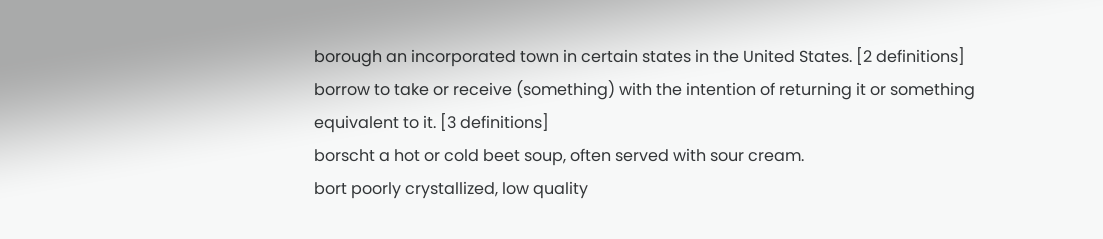borough an incorporated town in certain states in the United States. [2 definitions]
borrow to take or receive (something) with the intention of returning it or something equivalent to it. [3 definitions]
borscht a hot or cold beet soup, often served with sour cream.
bort poorly crystallized, low quality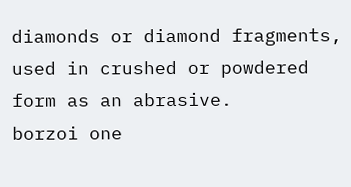diamonds or diamond fragments, used in crushed or powdered form as an abrasive.
borzoi one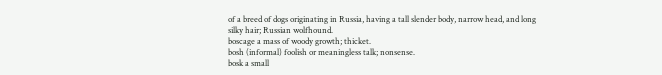of a breed of dogs originating in Russia, having a tall slender body, narrow head, and long silky hair; Russian wolfhound.
boscage a mass of woody growth; thicket.
bosh (informal) foolish or meaningless talk; nonsense.
bosk a small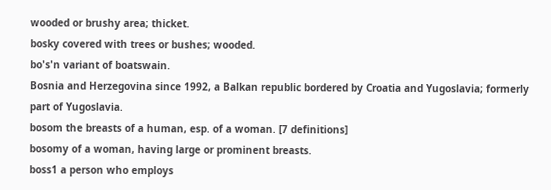wooded or brushy area; thicket.
bosky covered with trees or bushes; wooded.
bo's'n variant of boatswain.
Bosnia and Herzegovina since 1992, a Balkan republic bordered by Croatia and Yugoslavia; formerly part of Yugoslavia.
bosom the breasts of a human, esp. of a woman. [7 definitions]
bosomy of a woman, having large or prominent breasts.
boss1 a person who employs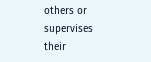others or supervises their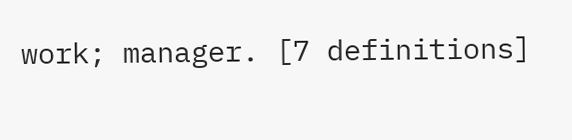work; manager. [7 definitions]